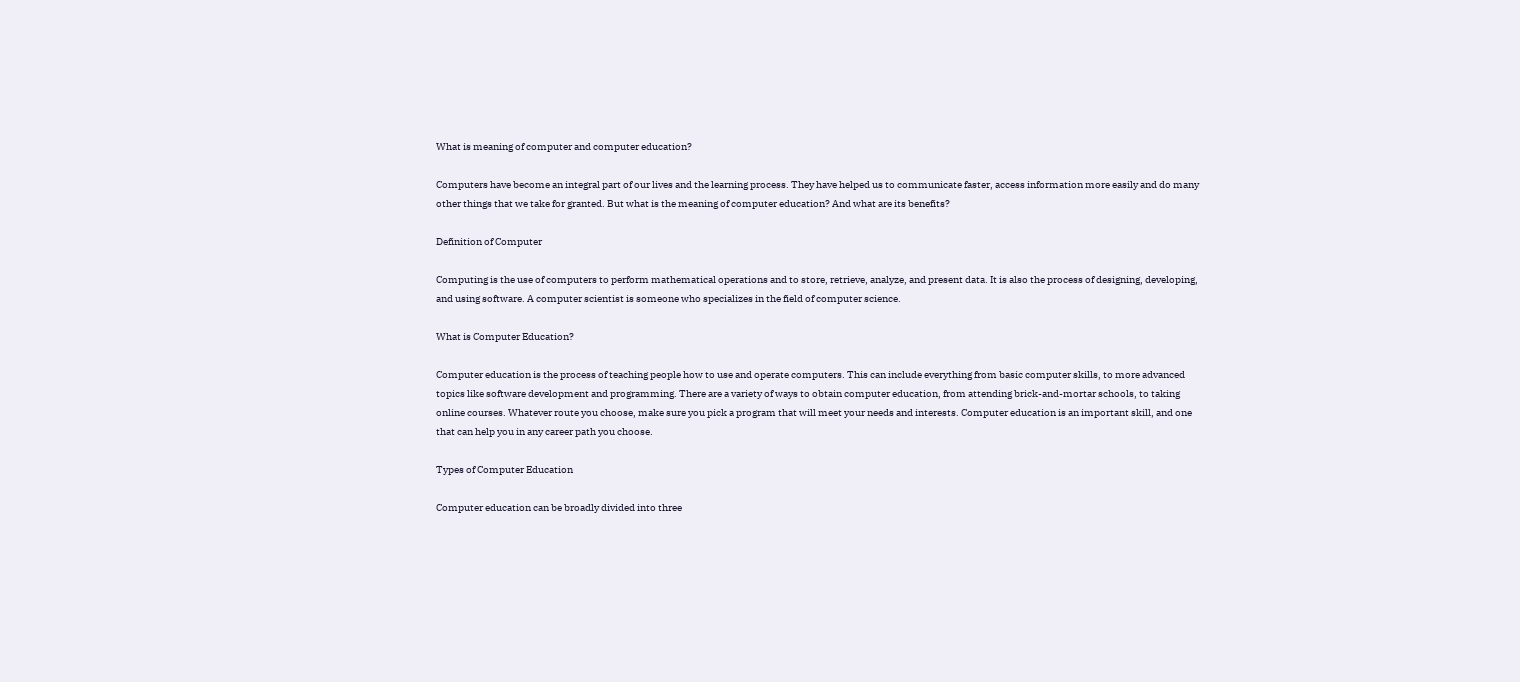What is meaning of computer and computer education?

Computers have become an integral part of our lives and the learning process. They have helped us to communicate faster, access information more easily and do many other things that we take for granted. But what is the meaning of computer education? And what are its benefits?

Definition of Computer

Computing is the use of computers to perform mathematical operations and to store, retrieve, analyze, and present data. It is also the process of designing, developing, and using software. A computer scientist is someone who specializes in the field of computer science.

What is Computer Education?

Computer education is the process of teaching people how to use and operate computers. This can include everything from basic computer skills, to more advanced topics like software development and programming. There are a variety of ways to obtain computer education, from attending brick-and-mortar schools, to taking online courses. Whatever route you choose, make sure you pick a program that will meet your needs and interests. Computer education is an important skill, and one that can help you in any career path you choose.

Types of Computer Education

Computer education can be broadly divided into three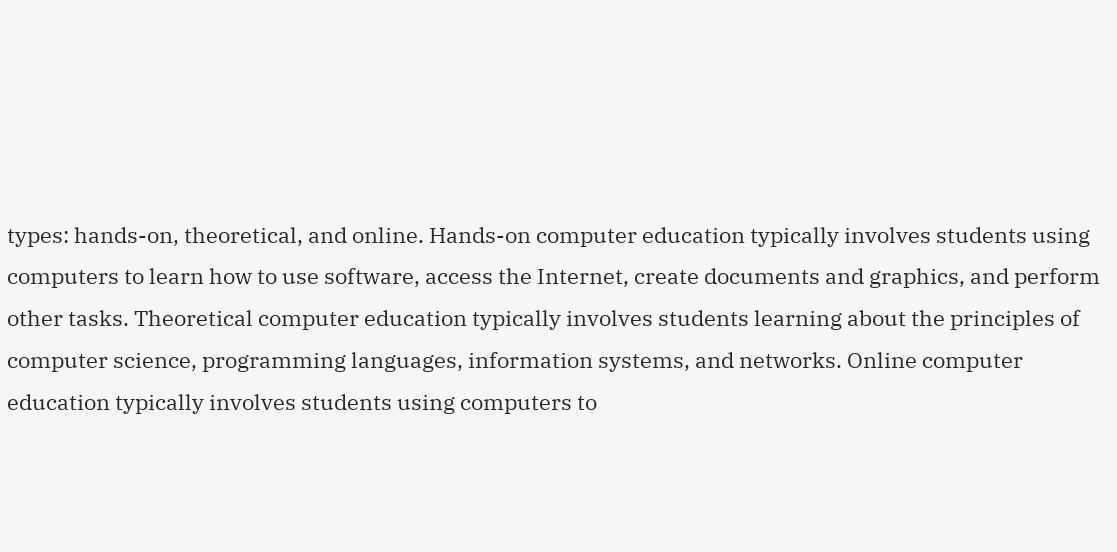types: hands-on, theoretical, and online. Hands-on computer education typically involves students using computers to learn how to use software, access the Internet, create documents and graphics, and perform other tasks. Theoretical computer education typically involves students learning about the principles of computer science, programming languages, information systems, and networks. Online computer education typically involves students using computers to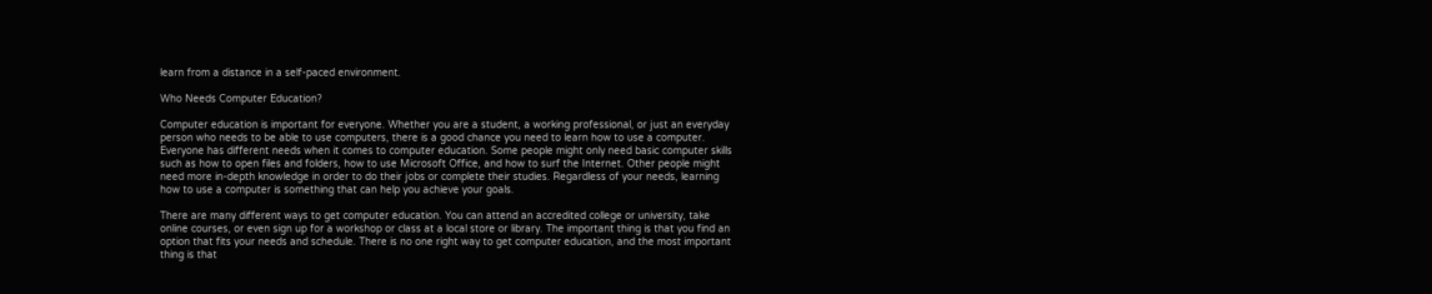learn from a distance in a self-paced environment.

Who Needs Computer Education?

Computer education is important for everyone. Whether you are a student, a working professional, or just an everyday person who needs to be able to use computers, there is a good chance you need to learn how to use a computer. Everyone has different needs when it comes to computer education. Some people might only need basic computer skills such as how to open files and folders, how to use Microsoft Office, and how to surf the Internet. Other people might need more in-depth knowledge in order to do their jobs or complete their studies. Regardless of your needs, learning how to use a computer is something that can help you achieve your goals.

There are many different ways to get computer education. You can attend an accredited college or university, take online courses, or even sign up for a workshop or class at a local store or library. The important thing is that you find an option that fits your needs and schedule. There is no one right way to get computer education, and the most important thing is that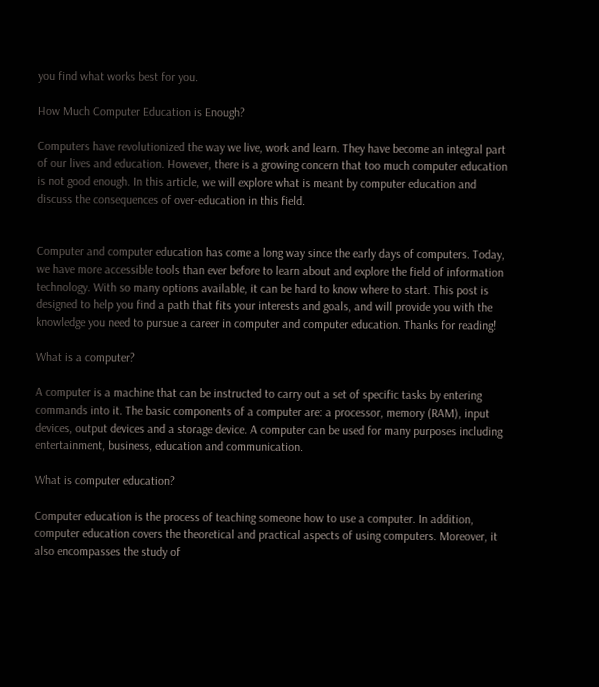you find what works best for you.

How Much Computer Education is Enough?

Computers have revolutionized the way we live, work and learn. They have become an integral part of our lives and education. However, there is a growing concern that too much computer education is not good enough. In this article, we will explore what is meant by computer education and discuss the consequences of over-education in this field.


Computer and computer education has come a long way since the early days of computers. Today, we have more accessible tools than ever before to learn about and explore the field of information technology. With so many options available, it can be hard to know where to start. This post is designed to help you find a path that fits your interests and goals, and will provide you with the knowledge you need to pursue a career in computer and computer education. Thanks for reading!

What is a computer?

A computer is a machine that can be instructed to carry out a set of specific tasks by entering commands into it. The basic components of a computer are: a processor, memory (RAM), input devices, output devices and a storage device. A computer can be used for many purposes including entertainment, business, education and communication.

What is computer education?

Computer education is the process of teaching someone how to use a computer. In addition, computer education covers the theoretical and practical aspects of using computers. Moreover, it also encompasses the study of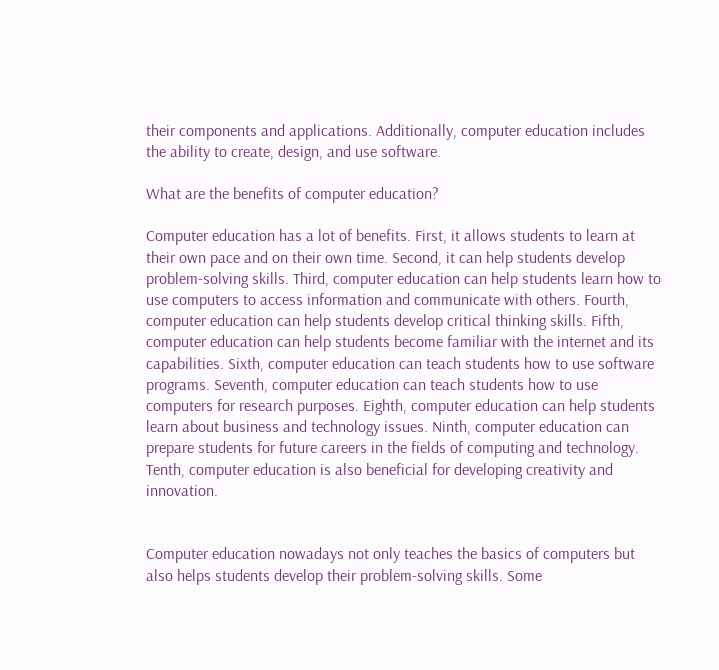their components and applications. Additionally, computer education includes the ability to create, design, and use software.

What are the benefits of computer education?

Computer education has a lot of benefits. First, it allows students to learn at their own pace and on their own time. Second, it can help students develop problem-solving skills. Third, computer education can help students learn how to use computers to access information and communicate with others. Fourth, computer education can help students develop critical thinking skills. Fifth, computer education can help students become familiar with the internet and its capabilities. Sixth, computer education can teach students how to use software programs. Seventh, computer education can teach students how to use computers for research purposes. Eighth, computer education can help students learn about business and technology issues. Ninth, computer education can prepare students for future careers in the fields of computing and technology. Tenth, computer education is also beneficial for developing creativity and innovation.


Computer education nowadays not only teaches the basics of computers but also helps students develop their problem-solving skills. Some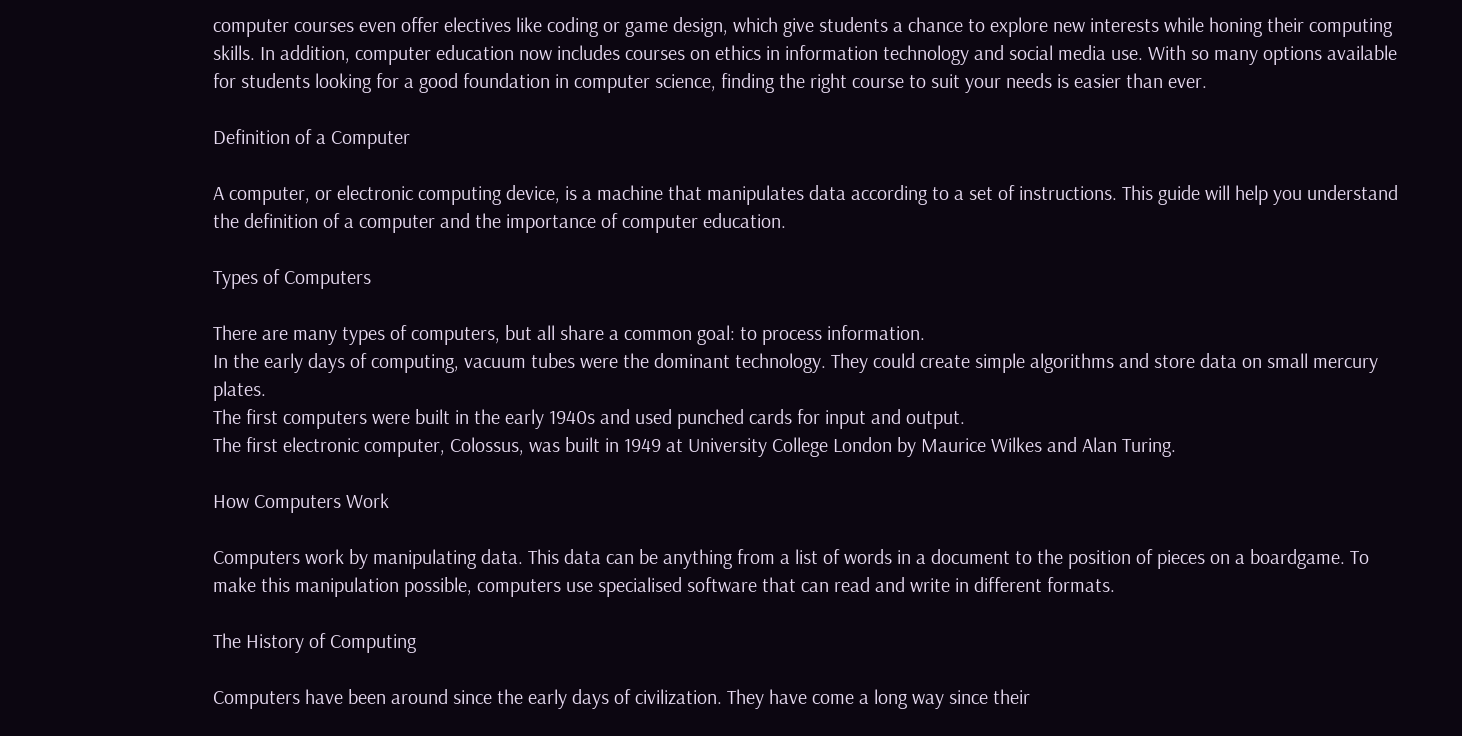computer courses even offer electives like coding or game design, which give students a chance to explore new interests while honing their computing skills. In addition, computer education now includes courses on ethics in information technology and social media use. With so many options available for students looking for a good foundation in computer science, finding the right course to suit your needs is easier than ever.

Definition of a Computer

A computer, or electronic computing device, is a machine that manipulates data according to a set of instructions. This guide will help you understand the definition of a computer and the importance of computer education.

Types of Computers

There are many types of computers, but all share a common goal: to process information.
In the early days of computing, vacuum tubes were the dominant technology. They could create simple algorithms and store data on small mercury plates.
The first computers were built in the early 1940s and used punched cards for input and output.
The first electronic computer, Colossus, was built in 1949 at University College London by Maurice Wilkes and Alan Turing.

How Computers Work

Computers work by manipulating data. This data can be anything from a list of words in a document to the position of pieces on a boardgame. To make this manipulation possible, computers use specialised software that can read and write in different formats.

The History of Computing

Computers have been around since the early days of civilization. They have come a long way since their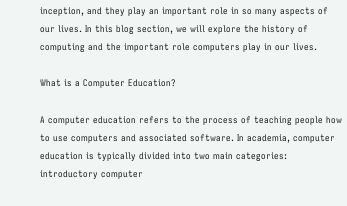inception, and they play an important role in so many aspects of our lives. In this blog section, we will explore the history of computing and the important role computers play in our lives.

What is a Computer Education?

A computer education refers to the process of teaching people how to use computers and associated software. In academia, computer education is typically divided into two main categories: introductory computer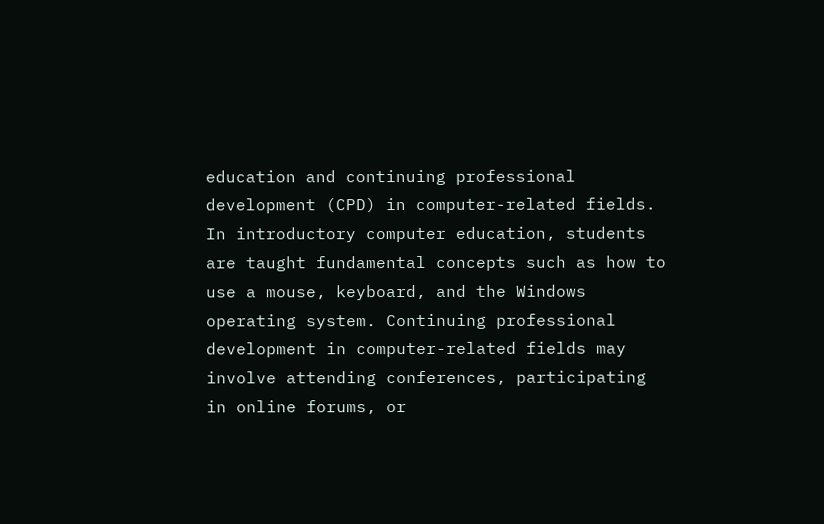education and continuing professional development (CPD) in computer-related fields. In introductory computer education, students are taught fundamental concepts such as how to use a mouse, keyboard, and the Windows operating system. Continuing professional development in computer-related fields may involve attending conferences, participating in online forums, or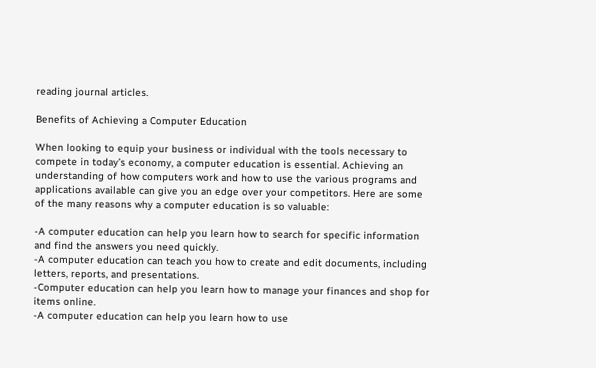reading journal articles.

Benefits of Achieving a Computer Education

When looking to equip your business or individual with the tools necessary to compete in today’s economy, a computer education is essential. Achieving an understanding of how computers work and how to use the various programs and applications available can give you an edge over your competitors. Here are some of the many reasons why a computer education is so valuable:

-A computer education can help you learn how to search for specific information and find the answers you need quickly.
-A computer education can teach you how to create and edit documents, including letters, reports, and presentations.
-Computer education can help you learn how to manage your finances and shop for items online.
-A computer education can help you learn how to use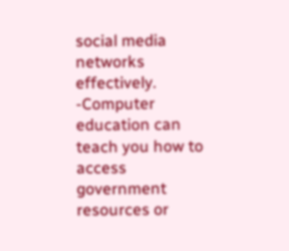social media networks effectively.
-Computer education can teach you how to access government resources or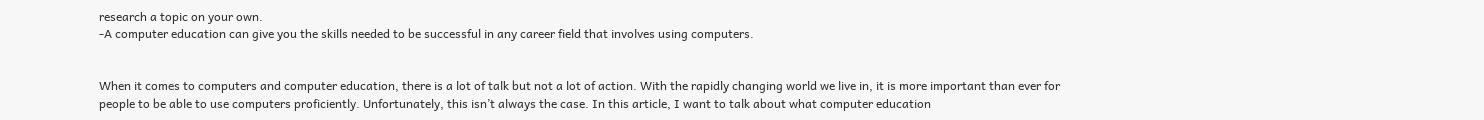research a topic on your own.
-A computer education can give you the skills needed to be successful in any career field that involves using computers.


When it comes to computers and computer education, there is a lot of talk but not a lot of action. With the rapidly changing world we live in, it is more important than ever for people to be able to use computers proficiently. Unfortunately, this isn’t always the case. In this article, I want to talk about what computer education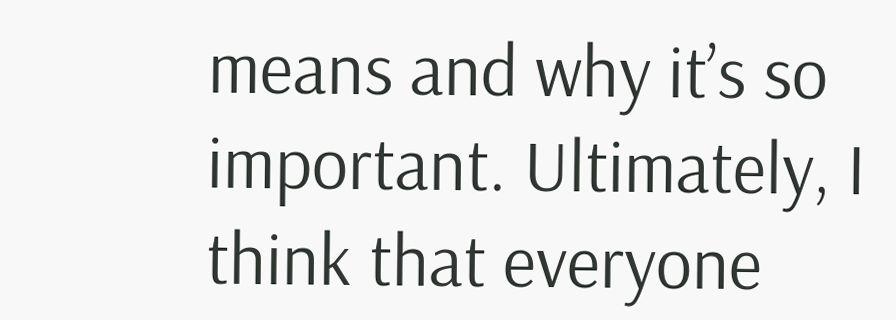means and why it’s so important. Ultimately, I think that everyone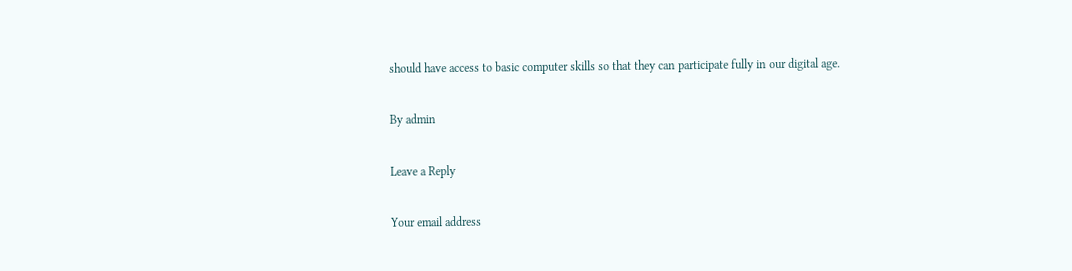should have access to basic computer skills so that they can participate fully in our digital age.

By admin

Leave a Reply

Your email address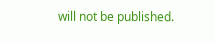will not be published.